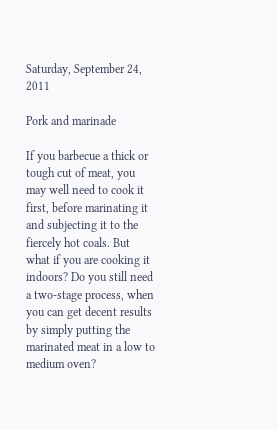Saturday, September 24, 2011

Pork and marinade

If you barbecue a thick or tough cut of meat, you may well need to cook it first, before marinating it and subjecting it to the fiercely hot coals. But what if you are cooking it indoors? Do you still need a two-stage process, when you can get decent results by simply putting the marinated meat in a low to medium oven?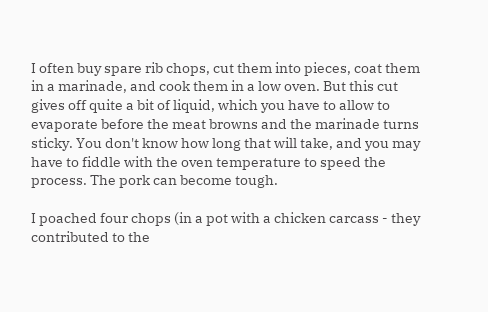I often buy spare rib chops, cut them into pieces, coat them in a marinade, and cook them in a low oven. But this cut gives off quite a bit of liquid, which you have to allow to evaporate before the meat browns and the marinade turns sticky. You don't know how long that will take, and you may have to fiddle with the oven temperature to speed the process. The pork can become tough.

I poached four chops (in a pot with a chicken carcass - they contributed to the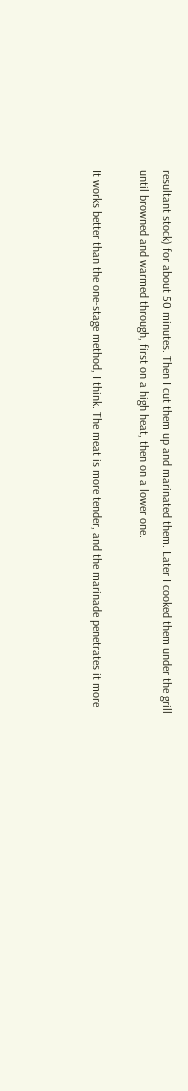resultant stock) for about 50 minutes. Then I cut them up and marinated them. Later I cooked them under the grill until browned and warmed through, first on a high heat, then on a lower one.

It works better than the one-stage method, I think. The meat is more tender, and the marinade penetrates it more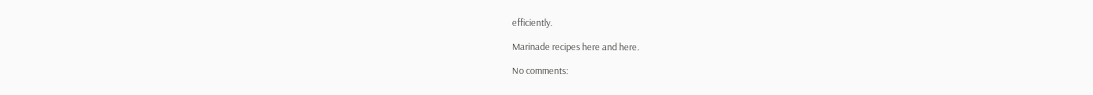efficiently.

Marinade recipes here and here.

No comments: